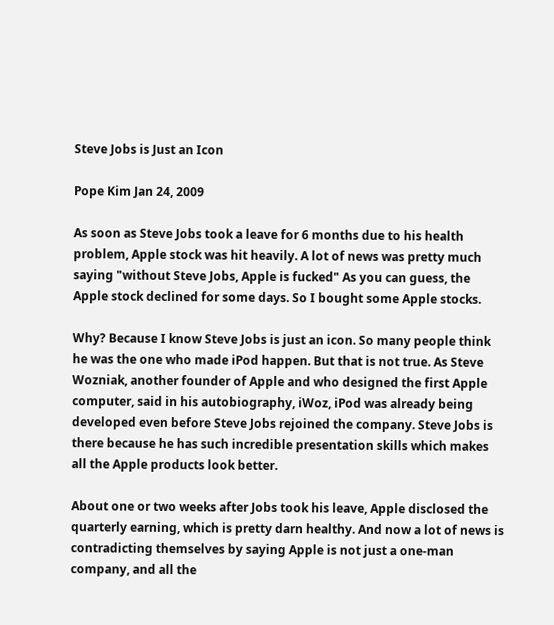Steve Jobs is Just an Icon

Pope Kim Jan 24, 2009

As soon as Steve Jobs took a leave for 6 months due to his health problem, Apple stock was hit heavily. A lot of news was pretty much saying "without Steve Jobs, Apple is fucked" As you can guess, the Apple stock declined for some days. So I bought some Apple stocks.

Why? Because I know Steve Jobs is just an icon. So many people think he was the one who made iPod happen. But that is not true. As Steve Wozniak, another founder of Apple and who designed the first Apple computer, said in his autobiography, iWoz, iPod was already being developed even before Steve Jobs rejoined the company. Steve Jobs is there because he has such incredible presentation skills which makes all the Apple products look better.

About one or two weeks after Jobs took his leave, Apple disclosed the quarterly earning, which is pretty darn healthy. And now a lot of news is contradicting themselves by saying Apple is not just a one-man company, and all the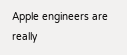Apple engineers are really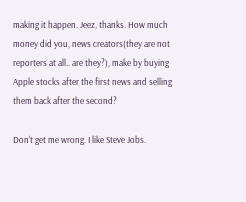making it happen. Jeez, thanks. How much money did you, news creators(they are not reporters at all.. are they?), make by buying Apple stocks after the first news and selling them back after the second?

Don't get me wrong. I like Steve Jobs.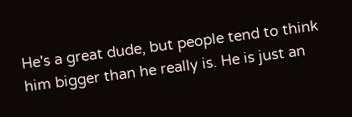He's a great dude, but people tend to think him bigger than he really is. He is just an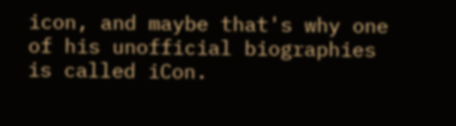icon, and maybe that's why one of his unofficial biographies is called iCon.